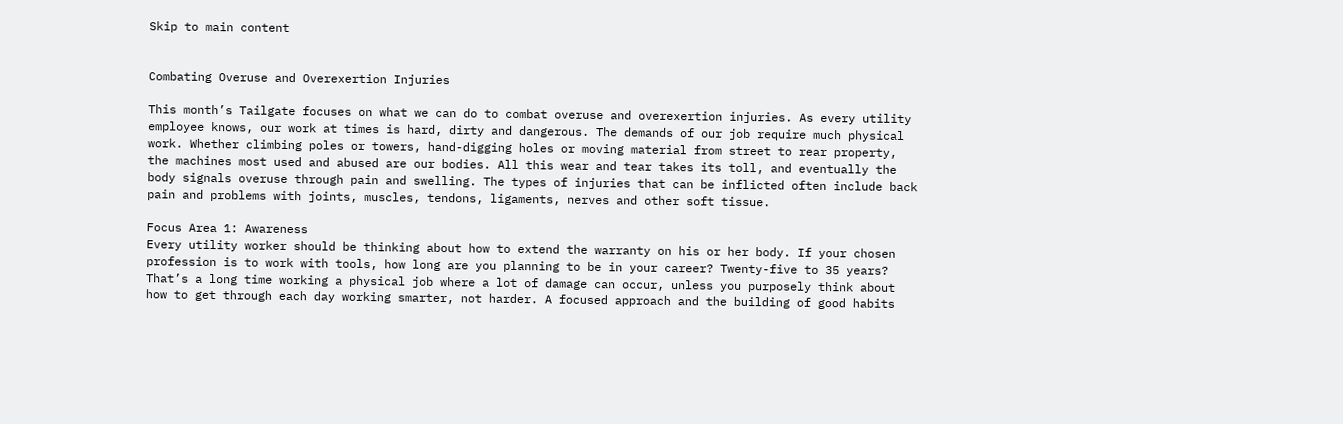Skip to main content


Combating Overuse and Overexertion Injuries

This month’s Tailgate focuses on what we can do to combat overuse and overexertion injuries. As every utility employee knows, our work at times is hard, dirty and dangerous. The demands of our job require much physical work. Whether climbing poles or towers, hand-digging holes or moving material from street to rear property, the machines most used and abused are our bodies. All this wear and tear takes its toll, and eventually the body signals overuse through pain and swelling. The types of injuries that can be inflicted often include back pain and problems with joints, muscles, tendons, ligaments, nerves and other soft tissue.

Focus Area 1: Awareness
Every utility worker should be thinking about how to extend the warranty on his or her body. If your chosen profession is to work with tools, how long are you planning to be in your career? Twenty-five to 35 years? That’s a long time working a physical job where a lot of damage can occur, unless you purposely think about how to get through each day working smarter, not harder. A focused approach and the building of good habits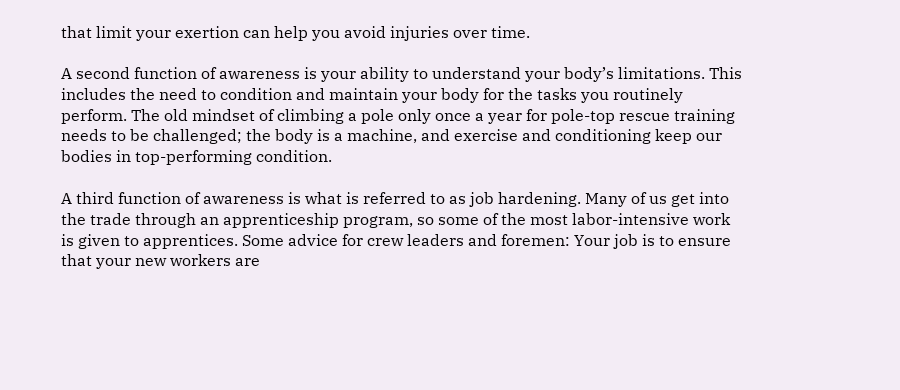that limit your exertion can help you avoid injuries over time.

A second function of awareness is your ability to understand your body’s limitations. This includes the need to condition and maintain your body for the tasks you routinely perform. The old mindset of climbing a pole only once a year for pole-top rescue training needs to be challenged; the body is a machine, and exercise and conditioning keep our bodies in top-performing condition.

A third function of awareness is what is referred to as job hardening. Many of us get into the trade through an apprenticeship program, so some of the most labor-intensive work is given to apprentices. Some advice for crew leaders and foremen: Your job is to ensure that your new workers are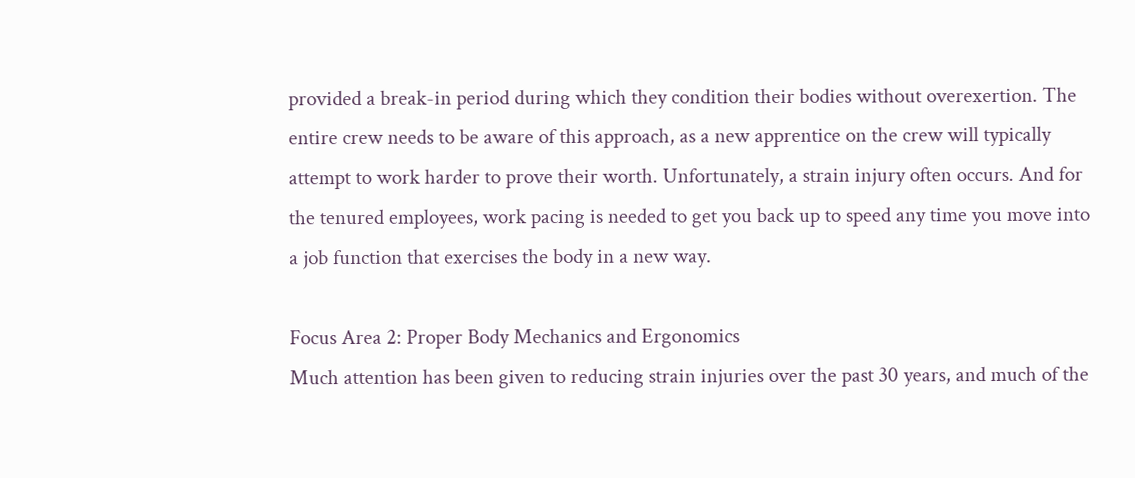provided a break-in period during which they condition their bodies without overexertion. The entire crew needs to be aware of this approach, as a new apprentice on the crew will typically attempt to work harder to prove their worth. Unfortunately, a strain injury often occurs. And for the tenured employees, work pacing is needed to get you back up to speed any time you move into a job function that exercises the body in a new way.

Focus Area 2: Proper Body Mechanics and Ergonomics
Much attention has been given to reducing strain injuries over the past 30 years, and much of the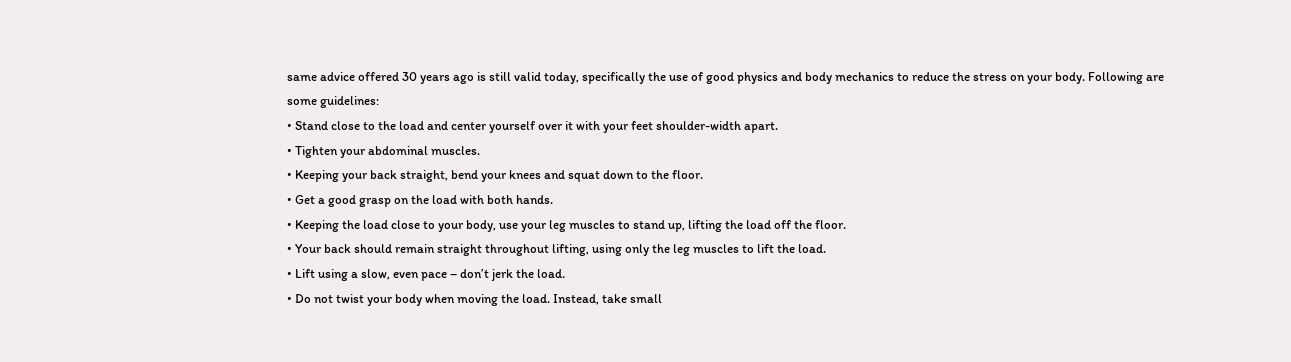same advice offered 30 years ago is still valid today, specifically the use of good physics and body mechanics to reduce the stress on your body. Following are some guidelines:
• Stand close to the load and center yourself over it with your feet shoulder-width apart.
• Tighten your abdominal muscles.
• Keeping your back straight, bend your knees and squat down to the floor.
• Get a good grasp on the load with both hands.
• Keeping the load close to your body, use your leg muscles to stand up, lifting the load off the floor.
• Your back should remain straight throughout lifting, using only the leg muscles to lift the load.
• Lift using a slow, even pace – don’t jerk the load.
• Do not twist your body when moving the load. Instead, take small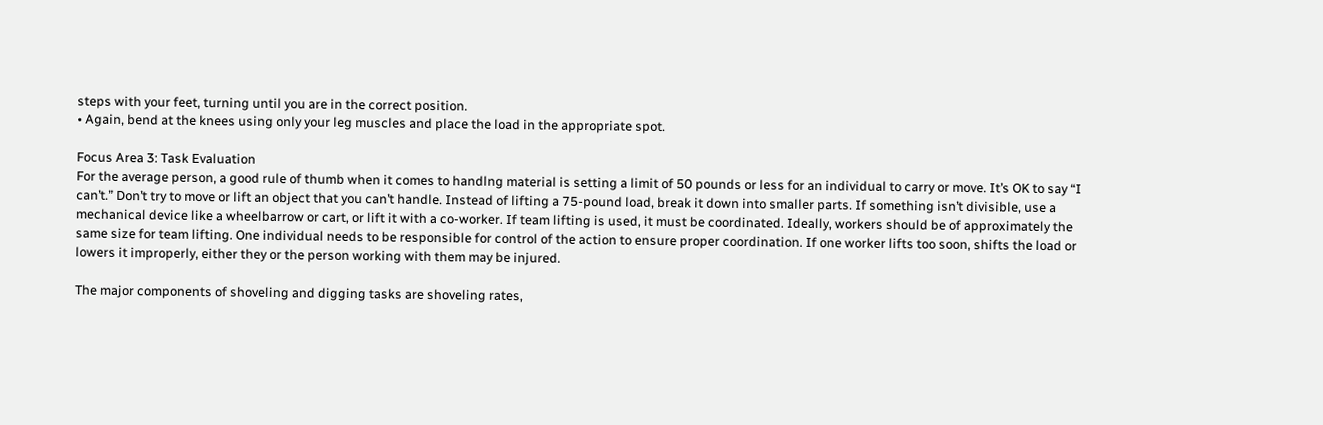steps with your feet, turning until you are in the correct position.
• Again, bend at the knees using only your leg muscles and place the load in the appropriate spot.

Focus Area 3: Task Evaluation
For the average person, a good rule of thumb when it comes to handlng material is setting a limit of 50 pounds or less for an individual to carry or move. It’s OK to say “I can’t.” Don’t try to move or lift an object that you can’t handle. Instead of lifting a 75-pound load, break it down into smaller parts. If something isn’t divisible, use a mechanical device like a wheelbarrow or cart, or lift it with a co-worker. If team lifting is used, it must be coordinated. Ideally, workers should be of approximately the same size for team lifting. One individual needs to be responsible for control of the action to ensure proper coordination. If one worker lifts too soon, shifts the load or lowers it improperly, either they or the person working with them may be injured.

The major components of shoveling and digging tasks are shoveling rates,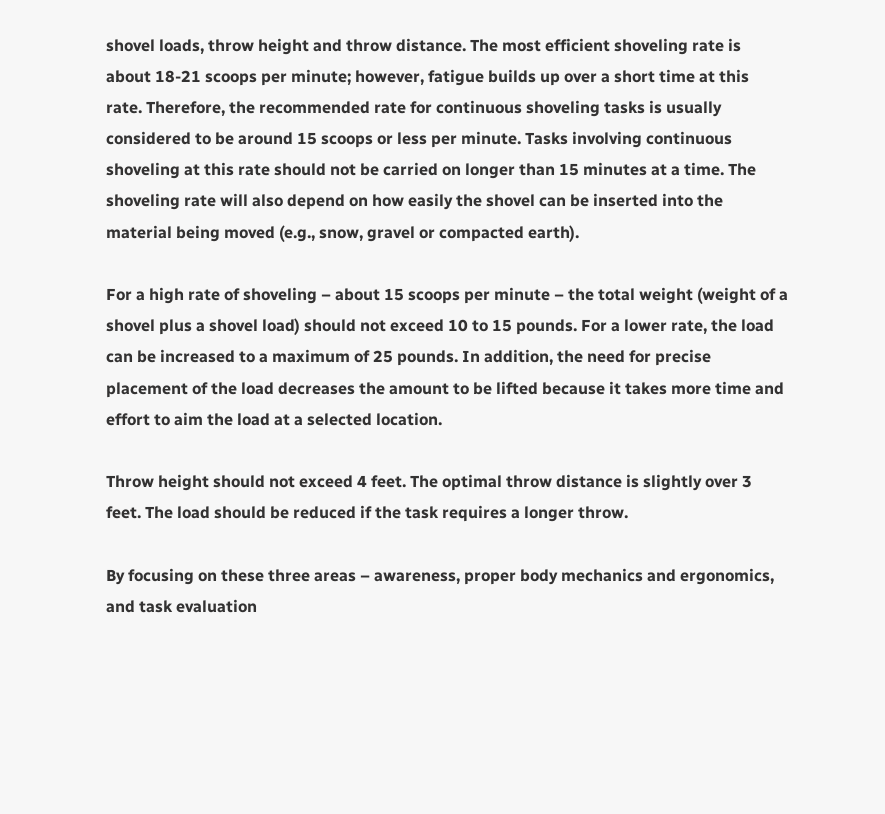shovel loads, throw height and throw distance. The most efficient shoveling rate is about 18-21 scoops per minute; however, fatigue builds up over a short time at this rate. Therefore, the recommended rate for continuous shoveling tasks is usually considered to be around 15 scoops or less per minute. Tasks involving continuous shoveling at this rate should not be carried on longer than 15 minutes at a time. The shoveling rate will also depend on how easily the shovel can be inserted into the material being moved (e.g., snow, gravel or compacted earth).

For a high rate of shoveling – about 15 scoops per minute – the total weight (weight of a shovel plus a shovel load) should not exceed 10 to 15 pounds. For a lower rate, the load can be increased to a maximum of 25 pounds. In addition, the need for precise placement of the load decreases the amount to be lifted because it takes more time and effort to aim the load at a selected location.

Throw height should not exceed 4 feet. The optimal throw distance is slightly over 3 feet. The load should be reduced if the task requires a longer throw.

By focusing on these three areas – awareness, proper body mechanics and ergonomics, and task evaluation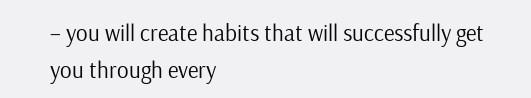– you will create habits that will successfully get you through every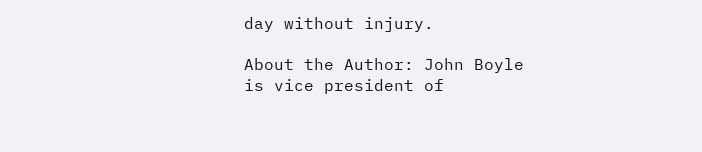day without injury.

About the Author: John Boyle is vice president of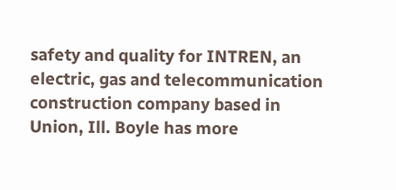safety and quality for INTREN, an electric, gas and telecommunication construction company based in Union, Ill. Boyle has more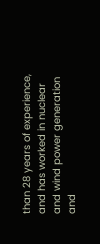than 28 years of experience, and has worked in nuclear and wind power generation and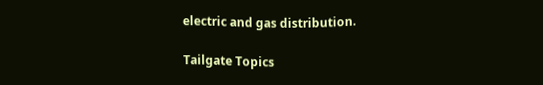electric and gas distribution.

Tailgate Topics